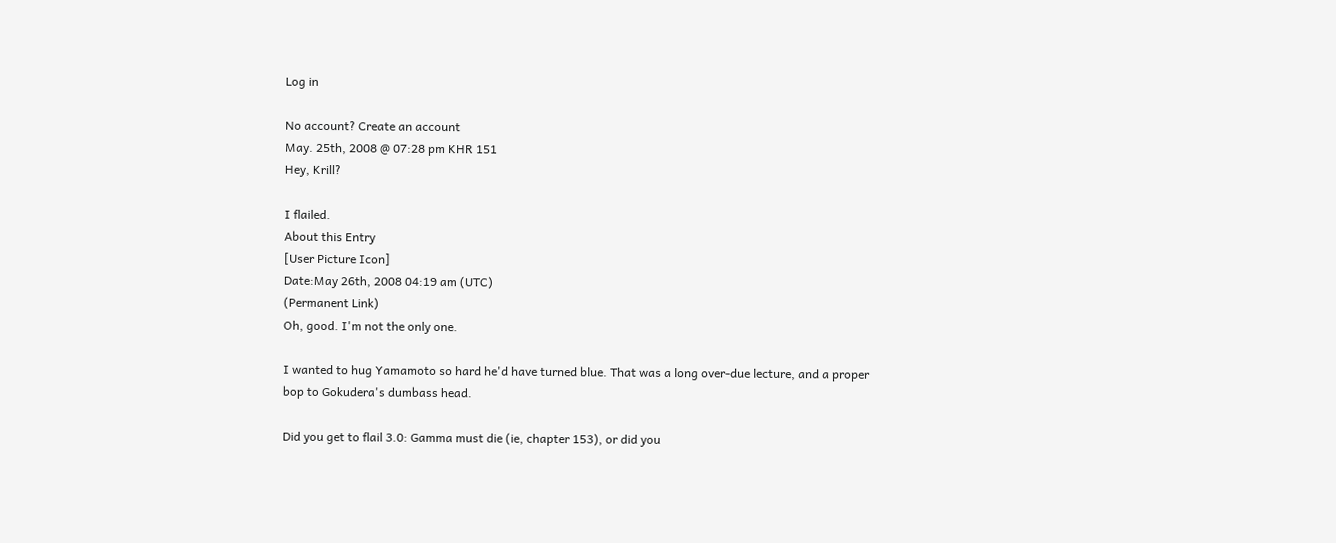Log in

No account? Create an account
May. 25th, 2008 @ 07:28 pm KHR 151
Hey, Krill?

I flailed.
About this Entry
[User Picture Icon]
Date:May 26th, 2008 04:19 am (UTC)
(Permanent Link)
Oh, good. I'm not the only one.

I wanted to hug Yamamoto so hard he'd have turned blue. That was a long over-due lecture, and a proper bop to Gokudera's dumbass head.

Did you get to flail 3.0: Gamma must die (ie, chapter 153), or did you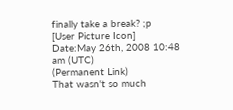finally take a break? ;p
[User Picture Icon]
Date:May 26th, 2008 10:48 am (UTC)
(Permanent Link)
That wasn't so much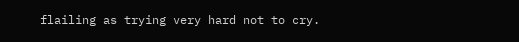flailing as trying very hard not to cry.